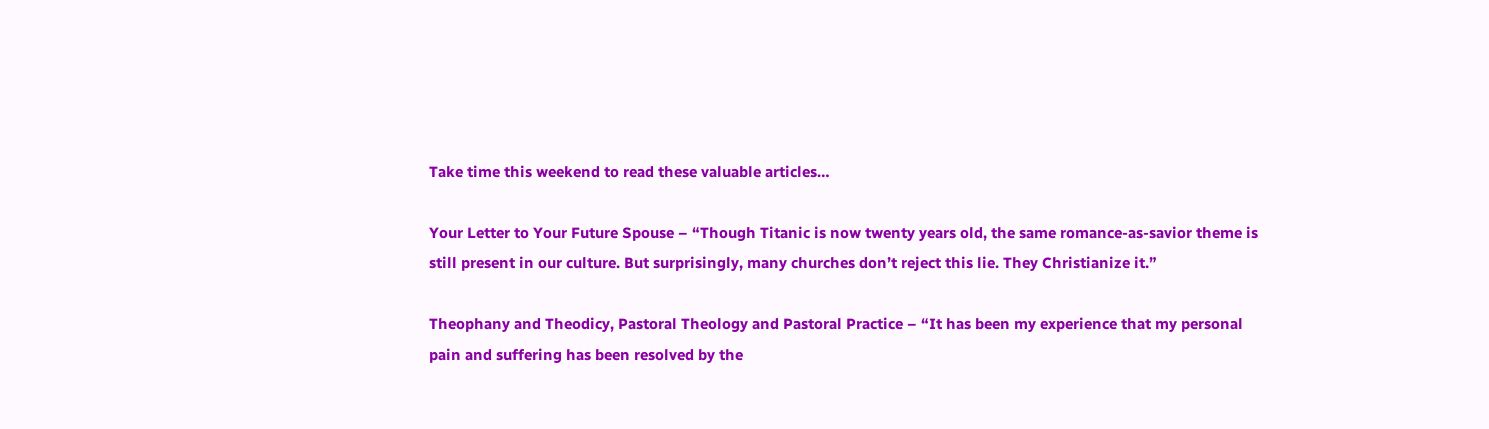Take time this weekend to read these valuable articles…

Your Letter to Your Future Spouse – “Though Titanic is now twenty years old, the same romance-as-savior theme is still present in our culture. But surprisingly, many churches don’t reject this lie. They Christianize it.”

Theophany and Theodicy, Pastoral Theology and Pastoral Practice – “It has been my experience that my personal pain and suffering has been resolved by the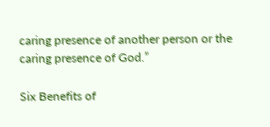caring presence of another person or the caring presence of God.”

Six Benefits of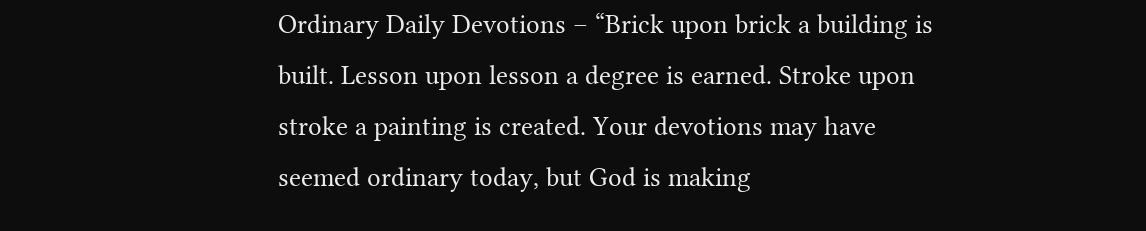Ordinary Daily Devotions – “Brick upon brick a building is built. Lesson upon lesson a degree is earned. Stroke upon stroke a painting is created. Your devotions may have seemed ordinary today, but God is making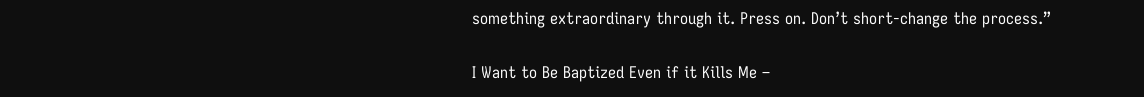something extraordinary through it. Press on. Don’t short-change the process.”

I Want to Be Baptized Even if it Kills Me –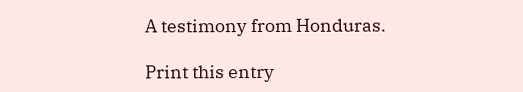A testimony from Honduras.

Print this entry